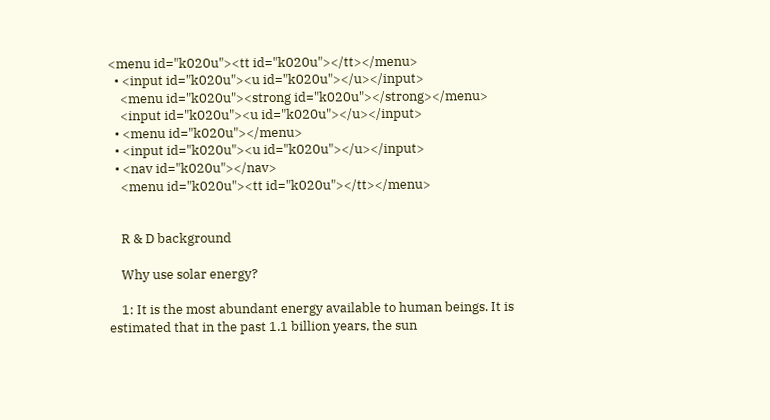<menu id="k020u"><tt id="k020u"></tt></menu>
  • <input id="k020u"><u id="k020u"></u></input>
    <menu id="k020u"><strong id="k020u"></strong></menu>
    <input id="k020u"><u id="k020u"></u></input>
  • <menu id="k020u"></menu>
  • <input id="k020u"><u id="k020u"></u></input>
  • <nav id="k020u"></nav>
    <menu id="k020u"><tt id="k020u"></tt></menu>


    R & D background

    Why use solar energy?

    1: It is the most abundant energy available to human beings. It is estimated that in the past 1.1 billion years, the sun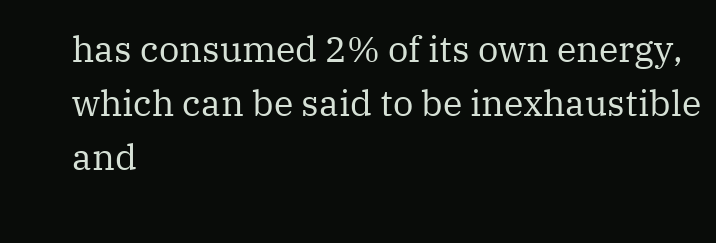has consumed 2% of its own energy, which can be said to be inexhaustible and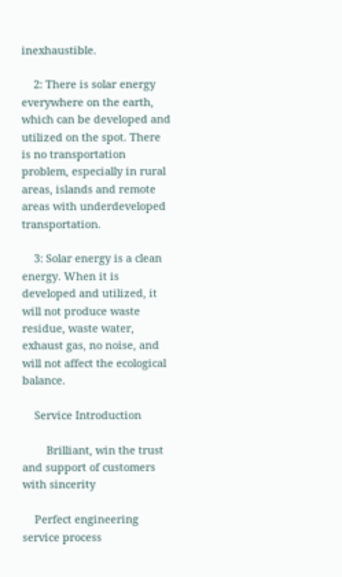inexhaustible.

    2: There is solar energy everywhere on the earth, which can be developed and utilized on the spot. There is no transportation problem, especially in rural areas, islands and remote areas with underdeveloped transportation.

    3: Solar energy is a clean energy. When it is developed and utilized, it will not produce waste residue, waste water, exhaust gas, no noise, and will not affect the ecological balance.

    Service Introduction

        Brilliant, win the trust and support of customers with sincerity

    Perfect engineering service process